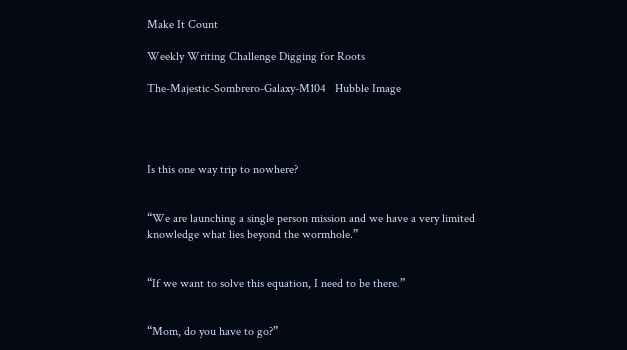Make It Count

Weekly Writing Challenge Digging for Roots

The-Majestic-Sombrero-Galaxy-M104   Hubble Image




Is this one way trip to nowhere?


“We are launching a single person mission and we have a very limited knowledge what lies beyond the wormhole.”


“If we want to solve this equation, I need to be there.”


“Mom, do you have to go?”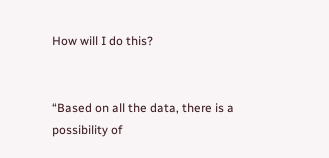How will I do this?


“Based on all the data, there is a possibility of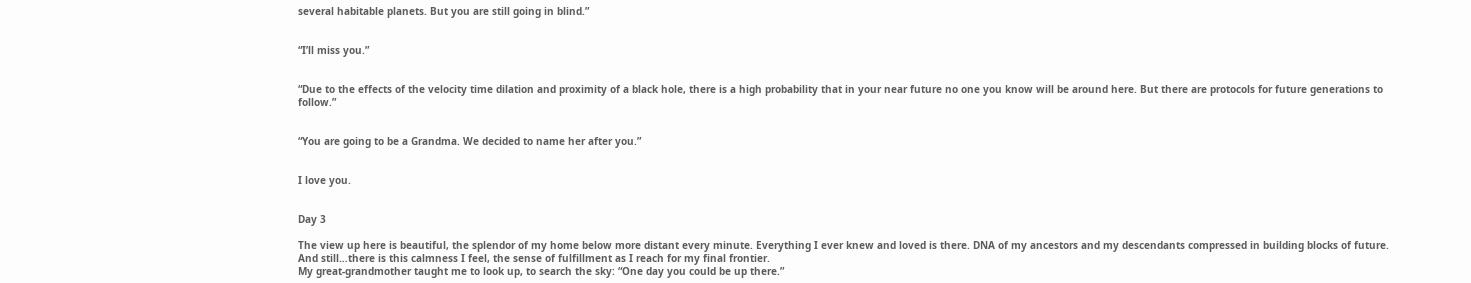several habitable planets. But you are still going in blind.”


“I’ll miss you.”


“Due to the effects of the velocity time dilation and proximity of a black hole, there is a high probability that in your near future no one you know will be around here. But there are protocols for future generations to follow.”


“You are going to be a Grandma. We decided to name her after you.”


I love you.


Day 3

The view up here is beautiful, the splendor of my home below more distant every minute. Everything I ever knew and loved is there. DNA of my ancestors and my descendants compressed in building blocks of future. And still…there is this calmness I feel, the sense of fulfillment as I reach for my final frontier.
My great-grandmother taught me to look up, to search the sky: “One day you could be up there.”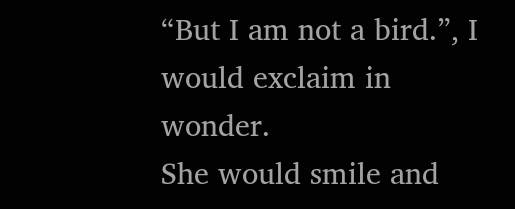“But I am not a bird.”, I would exclaim in wonder.
She would smile and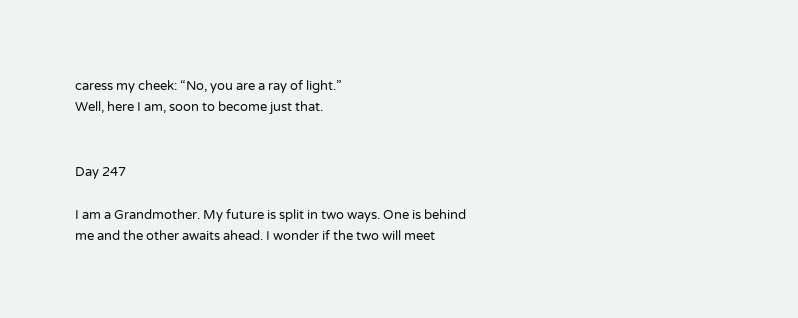caress my cheek: “No, you are a ray of light.”
Well, here I am, soon to become just that.


Day 247

I am a Grandmother. My future is split in two ways. One is behind me and the other awaits ahead. I wonder if the two will meet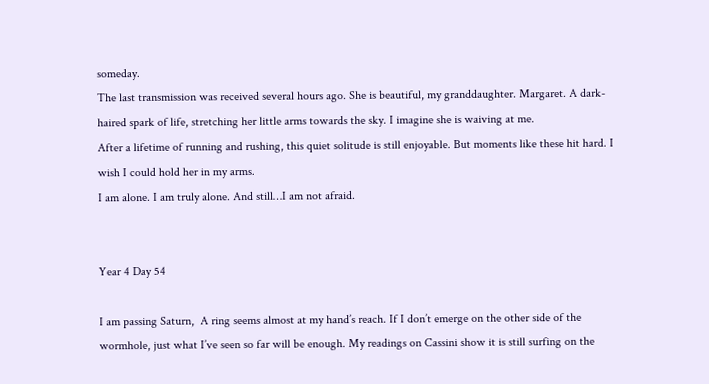someday.
The last transmission was received several hours ago. She is beautiful, my granddaughter. Margaret. A dark-haired spark of life, stretching her little arms towards the sky. I imagine she is waiving at me.
After a lifetime of running and rushing, this quiet solitude is still enjoyable. But moments like these hit hard. I wish I could hold her in my arms.
I am alone. I am truly alone. And still…I am not afraid.


Year 4 Day 54

I am passing Saturn,  A ring seems almost at my hand’s reach. If I don’t emerge on the other side of the wormhole, just what I’ve seen so far will be enough. My readings on Cassini show it is still surfing on the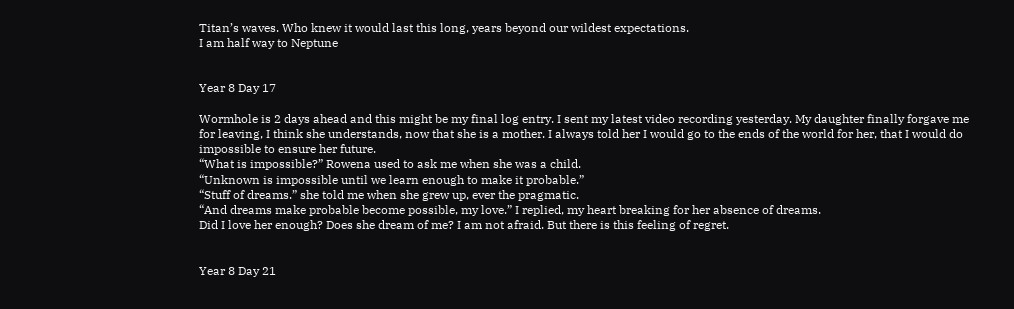Titan’s waves. Who knew it would last this long, years beyond our wildest expectations.
I am half way to Neptune


Year 8 Day 17

Wormhole is 2 days ahead and this might be my final log entry. I sent my latest video recording yesterday. My daughter finally forgave me for leaving, I think she understands, now that she is a mother. I always told her I would go to the ends of the world for her, that I would do impossible to ensure her future.
“What is impossible?” Rowena used to ask me when she was a child.
“Unknown is impossible until we learn enough to make it probable.”
“Stuff of dreams.” she told me when she grew up, ever the pragmatic.
“And dreams make probable become possible, my love.” I replied, my heart breaking for her absence of dreams.
Did I love her enough? Does she dream of me? I am not afraid. But there is this feeling of regret.


Year 8 Day 21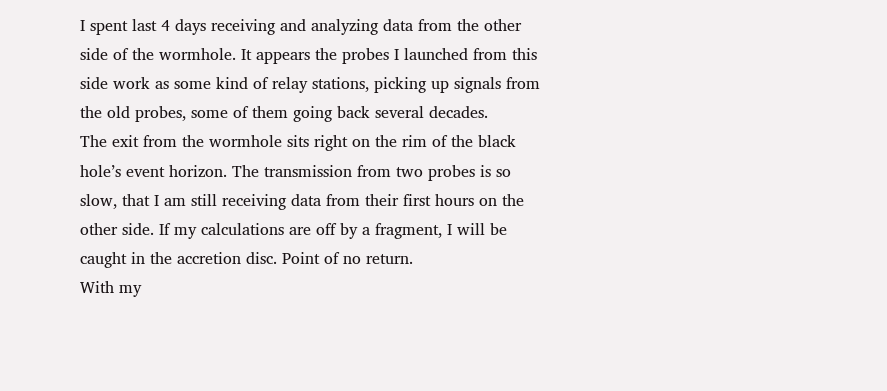I spent last 4 days receiving and analyzing data from the other side of the wormhole. It appears the probes I launched from this side work as some kind of relay stations, picking up signals from the old probes, some of them going back several decades.
The exit from the wormhole sits right on the rim of the black hole’s event horizon. The transmission from two probes is so slow, that I am still receiving data from their first hours on the other side. If my calculations are off by a fragment, I will be caught in the accretion disc. Point of no return.
With my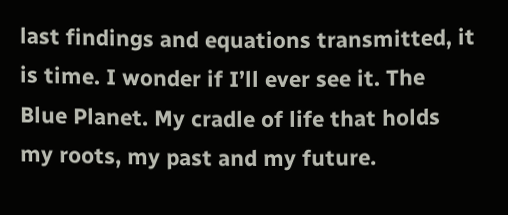last findings and equations transmitted, it is time. I wonder if I’ll ever see it. The Blue Planet. My cradle of life that holds my roots, my past and my future.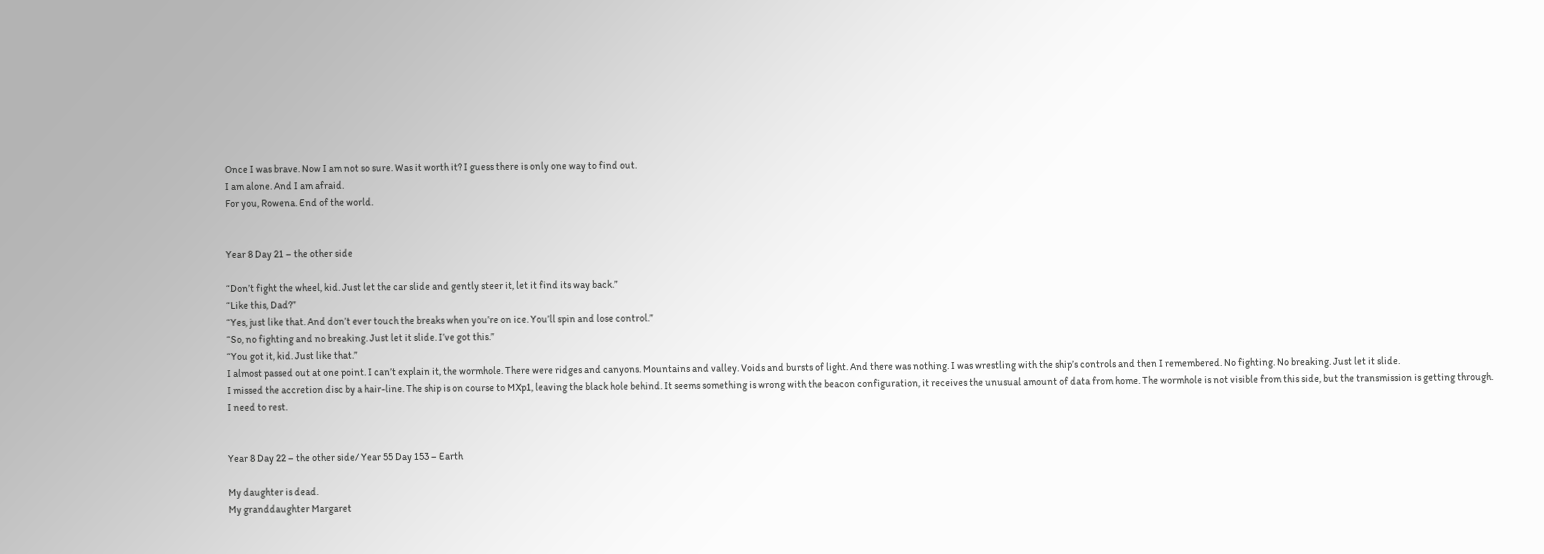Once I was brave. Now I am not so sure. Was it worth it? I guess there is only one way to find out.
I am alone. And I am afraid.
For you, Rowena. End of the world.


Year 8 Day 21 – the other side

“Don’t fight the wheel, kid. Just let the car slide and gently steer it, let it find its way back.”
“Like this, Dad?”
“Yes, just like that. And don’t ever touch the breaks when you’re on ice. You’ll spin and lose control.”
“So, no fighting and no breaking. Just let it slide. I’ve got this.”
“You got it, kid. Just like that.”
I almost passed out at one point. I can’t explain it, the wormhole. There were ridges and canyons. Mountains and valley. Voids and bursts of light. And there was nothing. I was wrestling with the ship’s controls and then I remembered. No fighting. No breaking. Just let it slide.
I missed the accretion disc by a hair-line. The ship is on course to MXp1, leaving the black hole behind. It seems something is wrong with the beacon configuration, it receives the unusual amount of data from home. The wormhole is not visible from this side, but the transmission is getting through.
I need to rest.


Year 8 Day 22 – the other side/ Year 55 Day 153 – Earth

My daughter is dead.
My granddaughter Margaret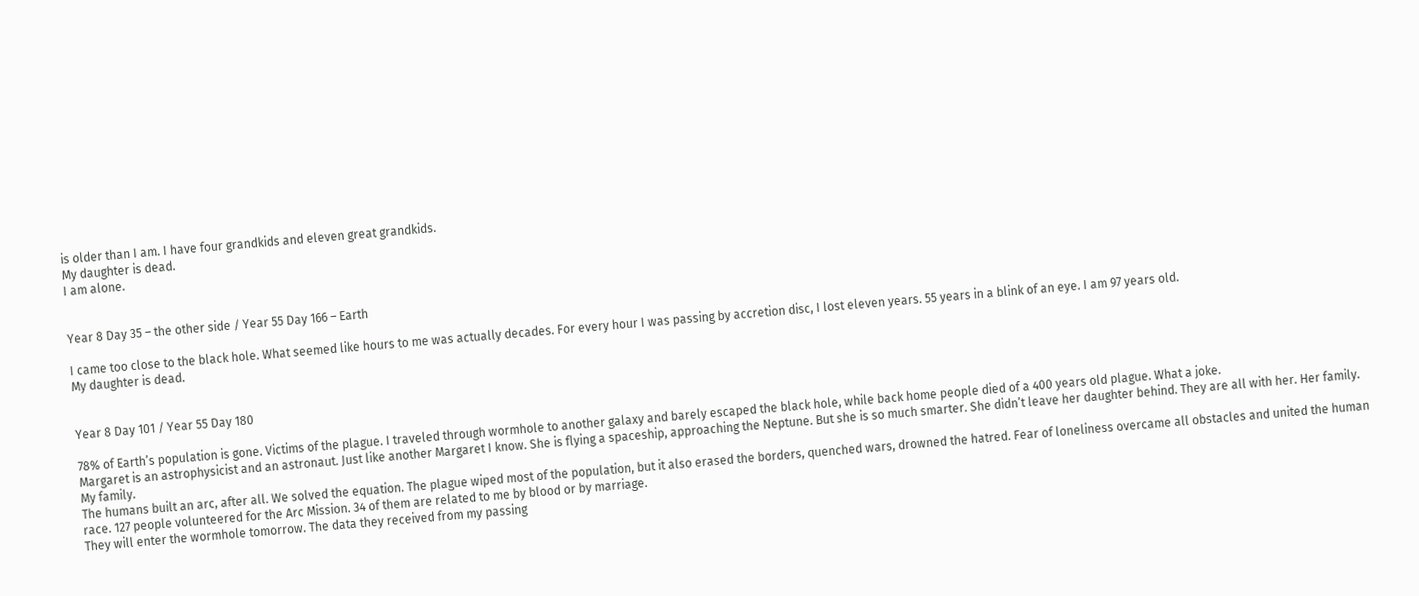is older than I am. I have four grandkids and eleven great grandkids.
My daughter is dead.
I am alone.


Year 8 Day 35 – the other side / Year 55 Day 166 – Earth

I came too close to the black hole. What seemed like hours to me was actually decades. For every hour I was passing by accretion disc, I lost eleven years. 55 years in a blink of an eye. I am 97 years old.
My daughter is dead.


Year 8 Day 101 / Year 55 Day 180

78% of Earth’s population is gone. Victims of the plague. I traveled through wormhole to another galaxy and barely escaped the black hole, while back home people died of a 400 years old plague. What a joke.
Margaret is an astrophysicist and an astronaut. Just like another Margaret I know. She is flying a spaceship, approaching the Neptune. But she is so much smarter. She didn’t leave her daughter behind. They are all with her. Her family. My family.
The humans built an arc, after all. We solved the equation. The plague wiped most of the population, but it also erased the borders, quenched wars, drowned the hatred. Fear of loneliness overcame all obstacles and united the human race. 127 people volunteered for the Arc Mission. 34 of them are related to me by blood or by marriage.
They will enter the wormhole tomorrow. The data they received from my passing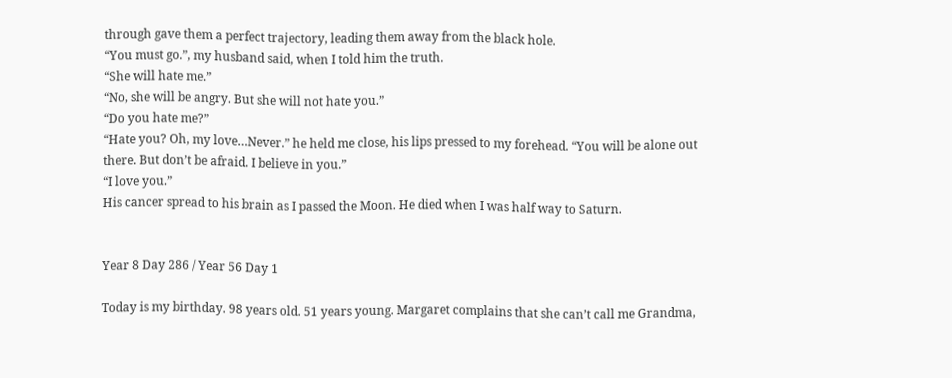through gave them a perfect trajectory, leading them away from the black hole.
“You must go.”, my husband said, when I told him the truth.
“She will hate me.”
“No, she will be angry. But she will not hate you.”
“Do you hate me?”
“Hate you? Oh, my love…Never.” he held me close, his lips pressed to my forehead. “You will be alone out there. But don’t be afraid. I believe in you.”
“I love you.”
His cancer spread to his brain as I passed the Moon. He died when I was half way to Saturn.


Year 8 Day 286 / Year 56 Day 1

Today is my birthday. 98 years old. 51 years young. Margaret complains that she can’t call me Grandma,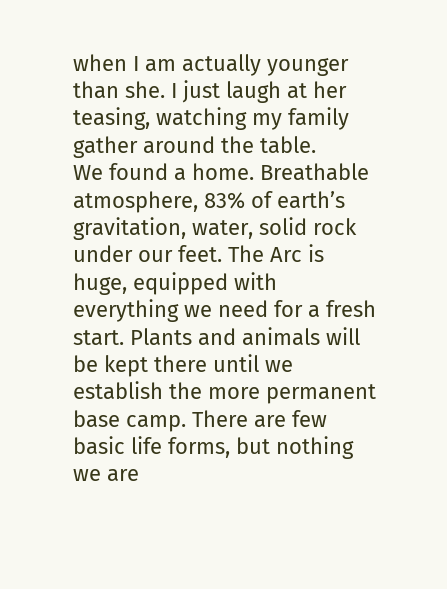when I am actually younger than she. I just laugh at her teasing, watching my family gather around the table.
We found a home. Breathable atmosphere, 83% of earth’s gravitation, water, solid rock under our feet. The Arc is huge, equipped with everything we need for a fresh start. Plants and animals will be kept there until we establish the more permanent base camp. There are few basic life forms, but nothing we are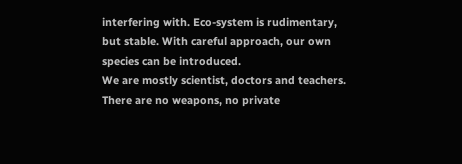interfering with. Eco-system is rudimentary, but stable. With careful approach, our own species can be introduced.
We are mostly scientist, doctors and teachers. There are no weapons, no private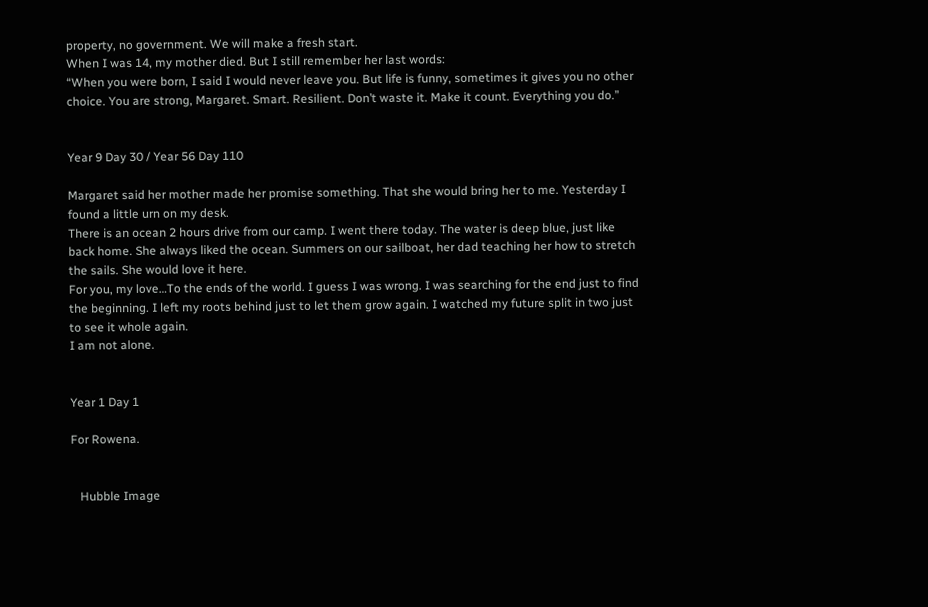property, no government. We will make a fresh start.
When I was 14, my mother died. But I still remember her last words:
“When you were born, I said I would never leave you. But life is funny, sometimes it gives you no other choice. You are strong, Margaret. Smart. Resilient. Don’t waste it. Make it count. Everything you do.”


Year 9 Day 30 / Year 56 Day 110

Margaret said her mother made her promise something. That she would bring her to me. Yesterday I found a little urn on my desk.
There is an ocean 2 hours drive from our camp. I went there today. The water is deep blue, just like back home. She always liked the ocean. Summers on our sailboat, her dad teaching her how to stretch the sails. She would love it here.
For you, my love…To the ends of the world. I guess I was wrong. I was searching for the end just to find the beginning. I left my roots behind just to let them grow again. I watched my future split in two just to see it whole again.
I am not alone.


Year 1 Day 1

For Rowena.


   Hubble Image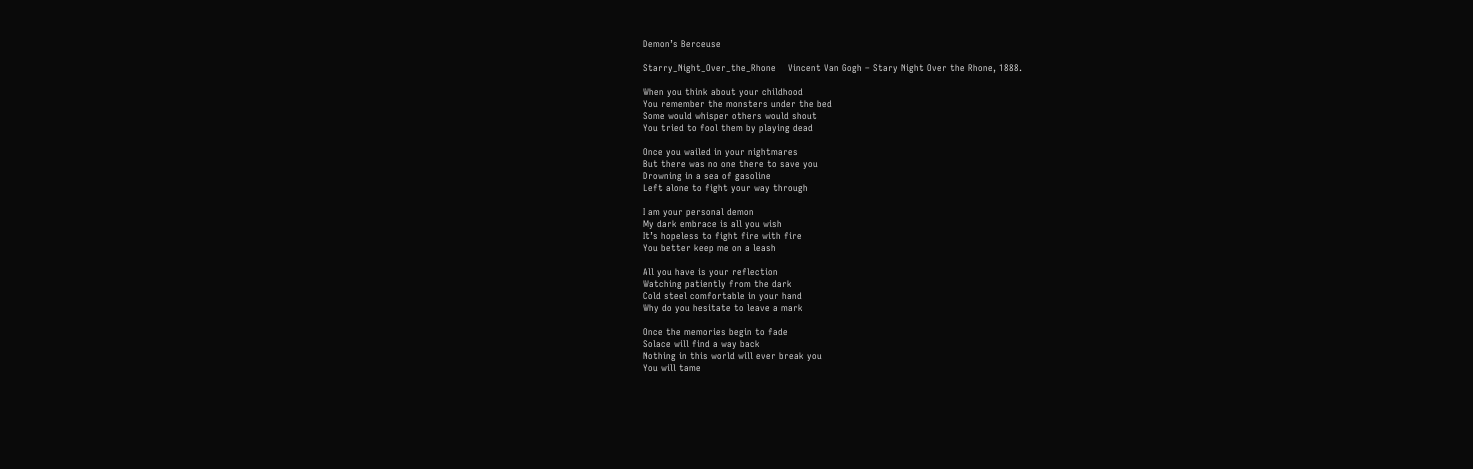Demon’s Berceuse

Starry_Night_Over_the_Rhone    Vincent Van Gogh – Stary Night Over the Rhone, 1888.

When you think about your childhood
You remember the monsters under the bed
Some would whisper others would shout
You tried to fool them by playing dead

Once you wailed in your nightmares
But there was no one there to save you
Drowning in a sea of gasoline
Left alone to fight your way through

I am your personal demon
My dark embrace is all you wish
It’s hopeless to fight fire with fire
You better keep me on a leash

All you have is your reflection
Watching patiently from the dark
Cold steel comfortable in your hand
Why do you hesitate to leave a mark

Once the memories begin to fade
Solace will find a way back
Nothing in this world will ever break you
You will tame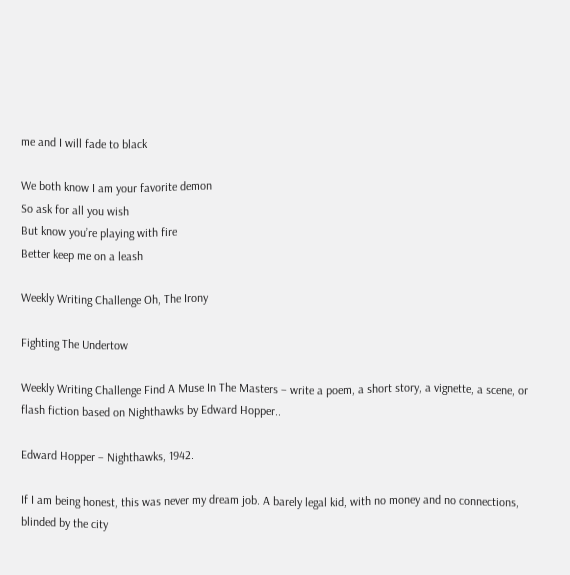me and I will fade to black

We both know I am your favorite demon
So ask for all you wish
But know you’re playing with fire
Better keep me on a leash

Weekly Writing Challenge Oh, The Irony

Fighting The Undertow

Weekly Writing Challenge Find A Muse In The Masters – write a poem, a short story, a vignette, a scene, or flash fiction based on Nighthawks by Edward Hopper..

Edward Hopper – Nighthawks, 1942.

If I am being honest, this was never my dream job. A barely legal kid, with no money and no connections, blinded by the city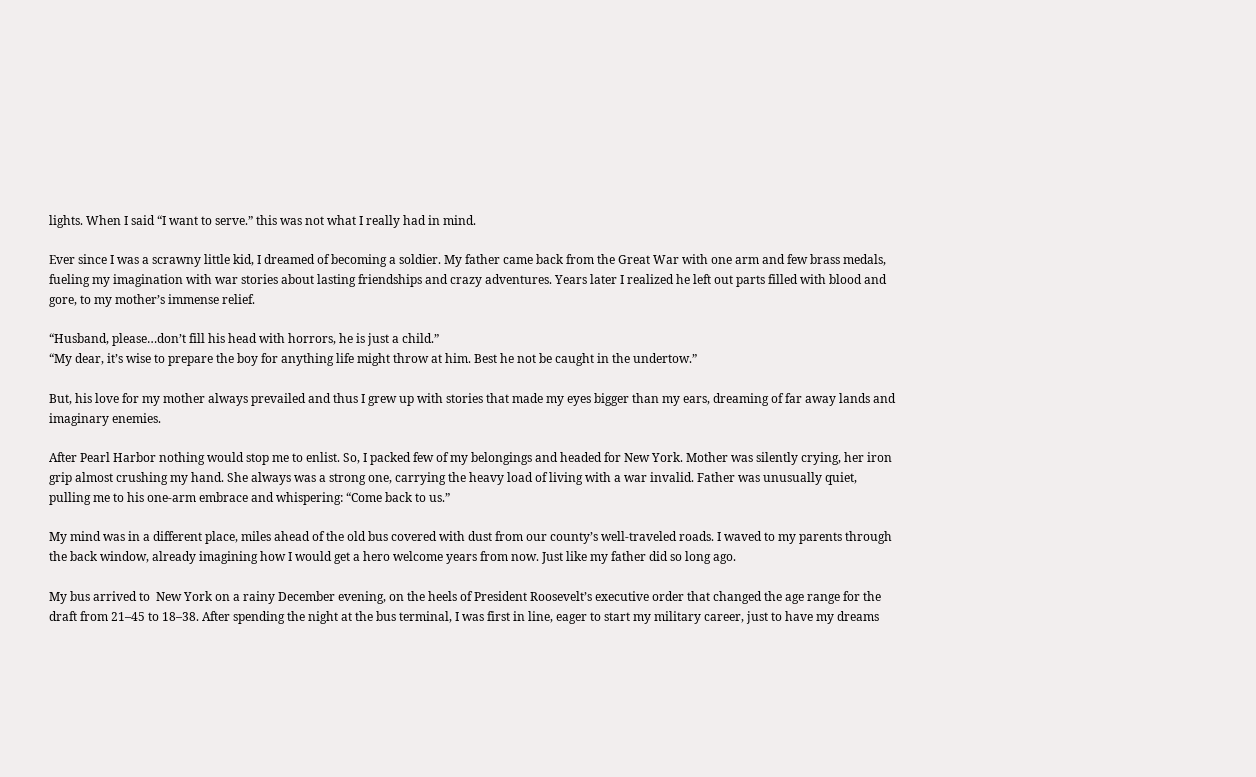lights. When I said “I want to serve.” this was not what I really had in mind.

Ever since I was a scrawny little kid, I dreamed of becoming a soldier. My father came back from the Great War with one arm and few brass medals, fueling my imagination with war stories about lasting friendships and crazy adventures. Years later I realized he left out parts filled with blood and gore, to my mother’s immense relief.

“Husband, please…don’t fill his head with horrors, he is just a child.”
“My dear, it’s wise to prepare the boy for anything life might throw at him. Best he not be caught in the undertow.”

But, his love for my mother always prevailed and thus I grew up with stories that made my eyes bigger than my ears, dreaming of far away lands and imaginary enemies.

After Pearl Harbor nothing would stop me to enlist. So, I packed few of my belongings and headed for New York. Mother was silently crying, her iron grip almost crushing my hand. She always was a strong one, carrying the heavy load of living with a war invalid. Father was unusually quiet, pulling me to his one-arm embrace and whispering: “Come back to us.”

My mind was in a different place, miles ahead of the old bus covered with dust from our county’s well-traveled roads. I waved to my parents through the back window, already imagining how I would get a hero welcome years from now. Just like my father did so long ago.

My bus arrived to  New York on a rainy December evening, on the heels of President Roosevelt’s executive order that changed the age range for the draft from 21–45 to 18–38. After spending the night at the bus terminal, I was first in line, eager to start my military career, just to have my dreams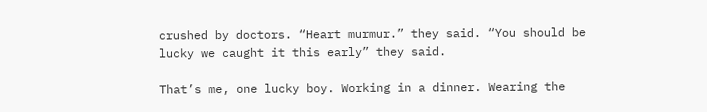crushed by doctors. “Heart murmur.” they said. “You should be lucky we caught it this early” they said.

That’s me, one lucky boy. Working in a dinner. Wearing the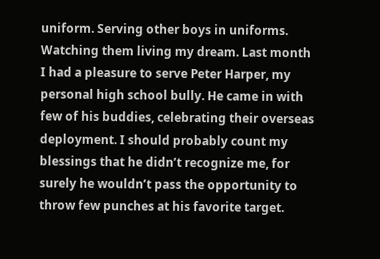uniform. Serving other boys in uniforms. Watching them living my dream. Last month I had a pleasure to serve Peter Harper, my personal high school bully. He came in with few of his buddies, celebrating their overseas deployment. I should probably count my blessings that he didn’t recognize me, for surely he wouldn’t pass the opportunity to throw few punches at his favorite target.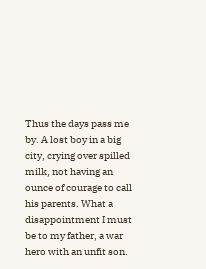Thus the days pass me by. A lost boy in a big city, crying over spilled milk, not having an ounce of courage to call his parents. What a disappointment I must be to my father, a war hero with an unfit son.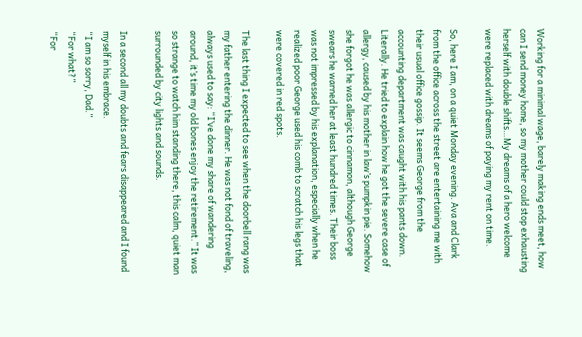Working for a minimal wage, barely making ends meet, how can I send money home, so my mother could stop exhausting herself with double shifts…My dreams of a hero welcome were replaced with dreams of paying my rent on time.

So, here I am, on a quiet Monday evening. Ava and Clark from the office across the street are entertaining me with their usual office gossip. It seems George from the accounting department was caught with his pants down. Literally. He tried to explain how he got the severe case of allergy, caused by his mother in law’s pumpkin pie. Somehow she forgot he was allergic to cinnamon, although George swears he warned her at least hundred times. Their boss was not impressed by his explanation, especially when he realized poor George used his comb to scratch his legs that were covered in red spots.

The last thing I expected to see when the doorbell rang was my father entering the dinner. He was not fond of traveling, always used to say: “I’ve done my share of wandering around, it’s time my old bones enjoy the retirement.” It was so strange to watch him standing there, this calm, quiet man surrounded by city lights and sounds.

In a second all my doubts and fears disappeared and I found myself in his embrace.
“I am so sorry, Dad.”
“For what?”
“For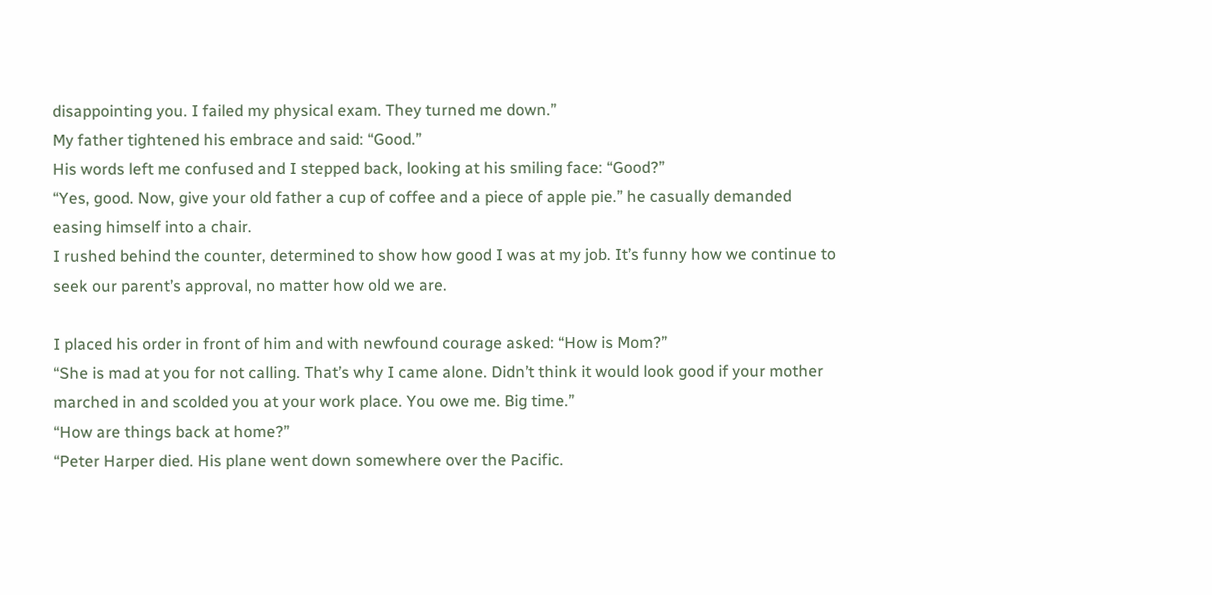disappointing you. I failed my physical exam. They turned me down.”
My father tightened his embrace and said: “Good.”
His words left me confused and I stepped back, looking at his smiling face: “Good?”
“Yes, good. Now, give your old father a cup of coffee and a piece of apple pie.” he casually demanded easing himself into a chair.
I rushed behind the counter, determined to show how good I was at my job. It’s funny how we continue to seek our parent’s approval, no matter how old we are.

I placed his order in front of him and with newfound courage asked: “How is Mom?”
“She is mad at you for not calling. That’s why I came alone. Didn’t think it would look good if your mother marched in and scolded you at your work place. You owe me. Big time.”
“How are things back at home?”
“Peter Harper died. His plane went down somewhere over the Pacific.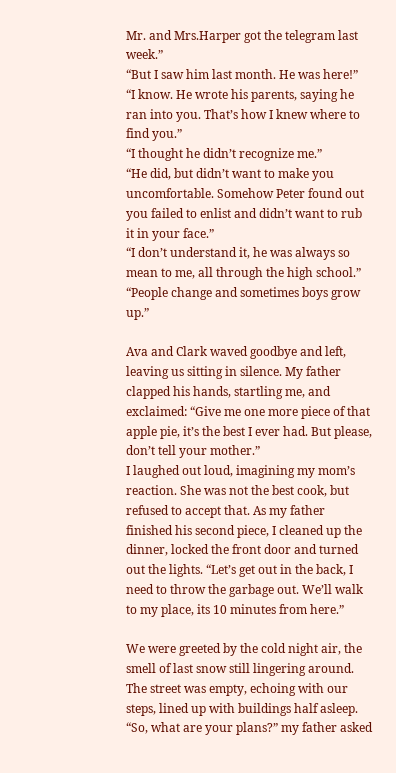Mr. and Mrs.Harper got the telegram last week.”
“But I saw him last month. He was here!”
“I know. He wrote his parents, saying he ran into you. That’s how I knew where to find you.”
“I thought he didn’t recognize me.”
“He did, but didn’t want to make you uncomfortable. Somehow Peter found out you failed to enlist and didn’t want to rub it in your face.”
“I don’t understand it, he was always so mean to me, all through the high school.”
“People change and sometimes boys grow up.”

Ava and Clark waved goodbye and left, leaving us sitting in silence. My father clapped his hands, startling me, and exclaimed: “Give me one more piece of that apple pie, it’s the best I ever had. But please, don’t tell your mother.”
I laughed out loud, imagining my mom’s reaction. She was not the best cook, but refused to accept that. As my father finished his second piece, I cleaned up the dinner, locked the front door and turned out the lights. “Let’s get out in the back, I need to throw the garbage out. We’ll walk to my place, its 10 minutes from here.”

We were greeted by the cold night air, the smell of last snow still lingering around. The street was empty, echoing with our steps, lined up with buildings half asleep.
“So, what are your plans?” my father asked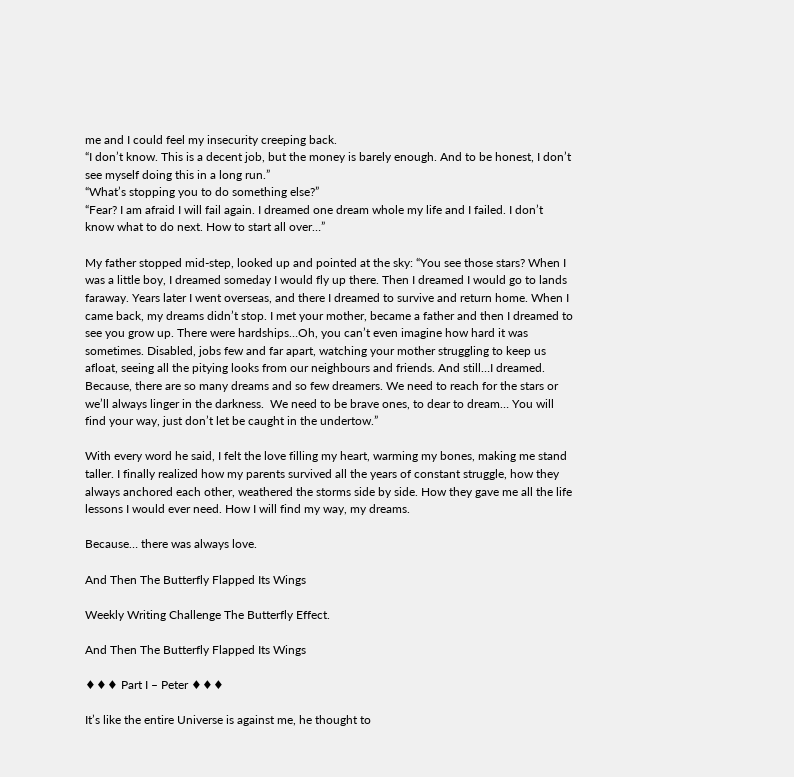me and I could feel my insecurity creeping back.
“I don’t know. This is a decent job, but the money is barely enough. And to be honest, I don’t see myself doing this in a long run.”
“What’s stopping you to do something else?”
“Fear? I am afraid I will fail again. I dreamed one dream whole my life and I failed. I don’t know what to do next. How to start all over…”

My father stopped mid-step, looked up and pointed at the sky: “You see those stars? When I was a little boy, I dreamed someday I would fly up there. Then I dreamed I would go to lands faraway. Years later I went overseas, and there I dreamed to survive and return home. When I came back, my dreams didn’t stop. I met your mother, became a father and then I dreamed to see you grow up. There were hardships…Oh, you can’t even imagine how hard it was sometimes. Disabled, jobs few and far apart, watching your mother struggling to keep us afloat, seeing all the pitying looks from our neighbours and friends. And still…I dreamed. Because, there are so many dreams and so few dreamers. We need to reach for the stars or we’ll always linger in the darkness.  We need to be brave ones, to dear to dream… You will find your way, just don’t let be caught in the undertow.”

With every word he said, I felt the love filling my heart, warming my bones, making me stand taller. I finally realized how my parents survived all the years of constant struggle, how they always anchored each other, weathered the storms side by side. How they gave me all the life lessons I would ever need. How I will find my way, my dreams.

Because… there was always love.

And Then The Butterfly Flapped Its Wings

Weekly Writing Challenge The Butterfly Effect.

And Then The Butterfly Flapped Its Wings

♦♦♦ Part I – Peter ♦♦♦

It’s like the entire Universe is against me, he thought to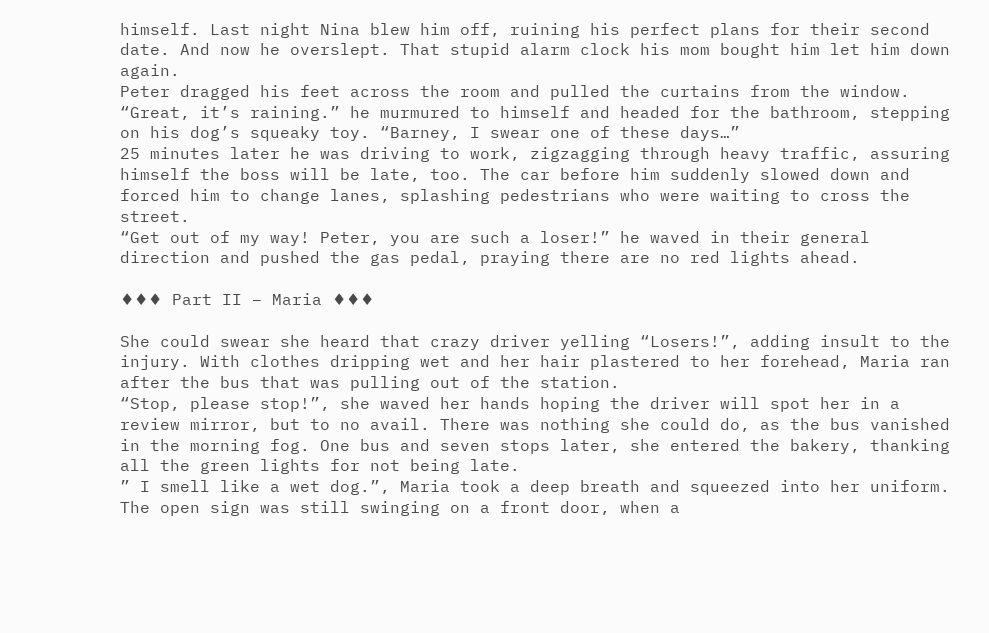himself. Last night Nina blew him off, ruining his perfect plans for their second date. And now he overslept. That stupid alarm clock his mom bought him let him down again.
Peter dragged his feet across the room and pulled the curtains from the window. “Great, it’s raining.” he murmured to himself and headed for the bathroom, stepping on his dog’s squeaky toy. “Barney, I swear one of these days…”
25 minutes later he was driving to work, zigzagging through heavy traffic, assuring himself the boss will be late, too. The car before him suddenly slowed down and forced him to change lanes, splashing pedestrians who were waiting to cross the street.
“Get out of my way! Peter, you are such a loser!” he waved in their general direction and pushed the gas pedal, praying there are no red lights ahead.

♦♦♦ Part II – Maria ♦♦♦

She could swear she heard that crazy driver yelling “Losers!”, adding insult to the injury. With clothes dripping wet and her hair plastered to her forehead, Maria ran after the bus that was pulling out of the station.
“Stop, please stop!”, she waved her hands hoping the driver will spot her in a review mirror, but to no avail. There was nothing she could do, as the bus vanished in the morning fog. One bus and seven stops later, she entered the bakery, thanking all the green lights for not being late.
” I smell like a wet dog.”, Maria took a deep breath and squeezed into her uniform. The open sign was still swinging on a front door, when a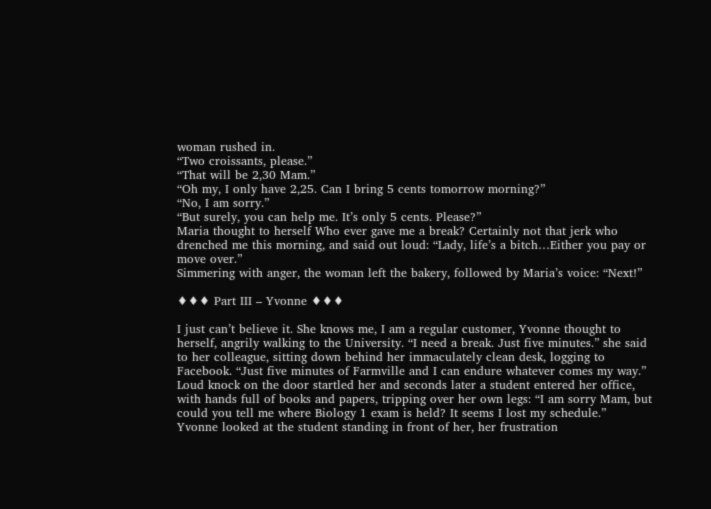woman rushed in.
“Two croissants, please.”
“That will be 2,30 Mam.”
“Oh my, I only have 2,25. Can I bring 5 cents tomorrow morning?”
“No, I am sorry.”
“But surely, you can help me. It’s only 5 cents. Please?”
Maria thought to herself Who ever gave me a break? Certainly not that jerk who drenched me this morning, and said out loud: “Lady, life’s a bitch…Either you pay or move over.”
Simmering with anger, the woman left the bakery, followed by Maria’s voice: “Next!”

♦♦♦ Part III – Yvonne ♦♦♦

I just can’t believe it. She knows me, I am a regular customer, Yvonne thought to herself, angrily walking to the University. “I need a break. Just five minutes.” she said to her colleague, sitting down behind her immaculately clean desk, logging to Facebook. “Just five minutes of Farmville and I can endure whatever comes my way.”
Loud knock on the door startled her and seconds later a student entered her office, with hands full of books and papers, tripping over her own legs: “I am sorry Mam, but could you tell me where Biology 1 exam is held? It seems I lost my schedule.”
Yvonne looked at the student standing in front of her, her frustration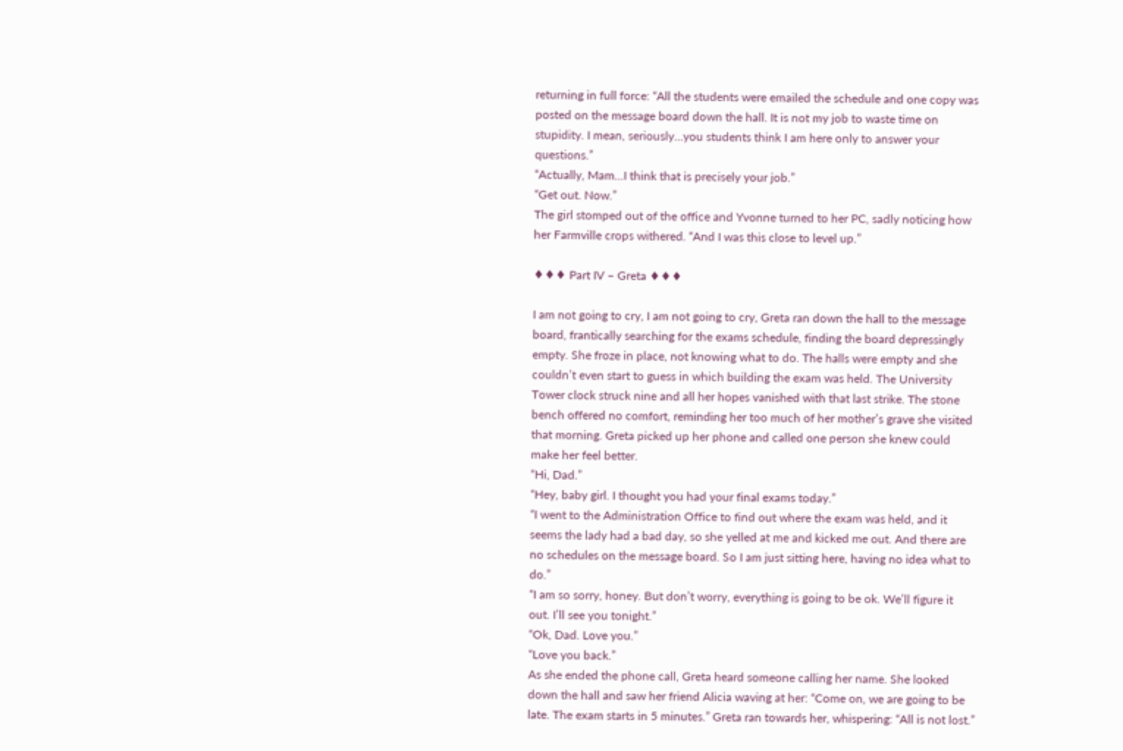returning in full force: “All the students were emailed the schedule and one copy was posted on the message board down the hall. It is not my job to waste time on stupidity. I mean, seriously…you students think I am here only to answer your questions.”
“Actually, Mam…I think that is precisely your job.”
“Get out. Now.”
The girl stomped out of the office and Yvonne turned to her PC, sadly noticing how her Farmville crops withered. “And I was this close to level up.”

♦♦♦ Part IV – Greta ♦♦♦

I am not going to cry, I am not going to cry, Greta ran down the hall to the message board, frantically searching for the exams schedule, finding the board depressingly empty. She froze in place, not knowing what to do. The halls were empty and she couldn’t even start to guess in which building the exam was held. The University Tower clock struck nine and all her hopes vanished with that last strike. The stone bench offered no comfort, reminding her too much of her mother’s grave she visited that morning. Greta picked up her phone and called one person she knew could make her feel better.
“Hi, Dad.”
“Hey, baby girl. I thought you had your final exams today.”
“I went to the Administration Office to find out where the exam was held, and it seems the lady had a bad day, so she yelled at me and kicked me out. And there are no schedules on the message board. So I am just sitting here, having no idea what to do.”
“I am so sorry, honey. But don’t worry, everything is going to be ok. We’ll figure it out. I’ll see you tonight.”
“Ok, Dad. Love you.”
“Love you back.”
As she ended the phone call, Greta heard someone calling her name. She looked down the hall and saw her friend Alicia waving at her: “Come on, we are going to be late. The exam starts in 5 minutes.” Greta ran towards her, whispering: “All is not lost.”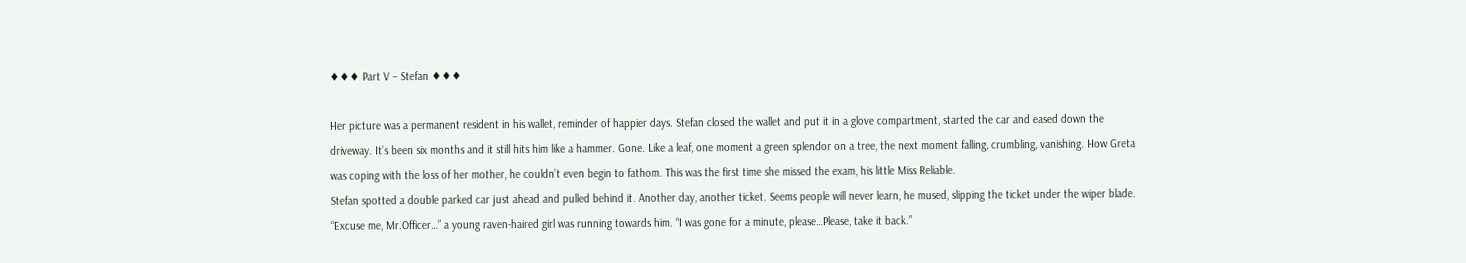♦♦♦ Part V – Stefan ♦♦♦

Her picture was a permanent resident in his wallet, reminder of happier days. Stefan closed the wallet and put it in a glove compartment, started the car and eased down the driveway. It’s been six months and it still hits him like a hammer. Gone. Like a leaf, one moment a green splendor on a tree, the next moment falling, crumbling, vanishing. How Greta was coping with the loss of her mother, he couldn’t even begin to fathom. This was the first time she missed the exam, his little Miss Reliable.
Stefan spotted a double parked car just ahead and pulled behind it. Another day, another ticket. Seems people will never learn, he mused, slipping the ticket under the wiper blade.
“Excuse me, Mr.Officer…” a young raven-haired girl was running towards him. “I was gone for a minute, please…Please, take it back.”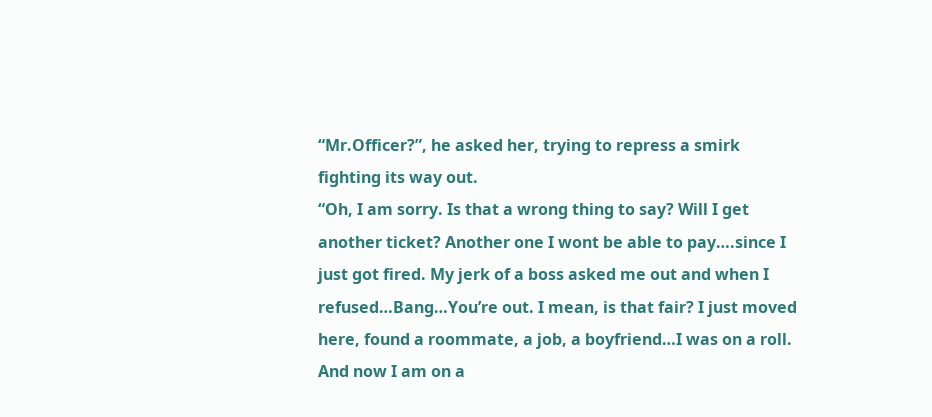“Mr.Officer?”, he asked her, trying to repress a smirk fighting its way out.
“Oh, I am sorry. Is that a wrong thing to say? Will I get another ticket? Another one I wont be able to pay….since I just got fired. My jerk of a boss asked me out and when I refused…Bang…You’re out. I mean, is that fair? I just moved here, found a roommate, a job, a boyfriend…I was on a roll. And now I am on a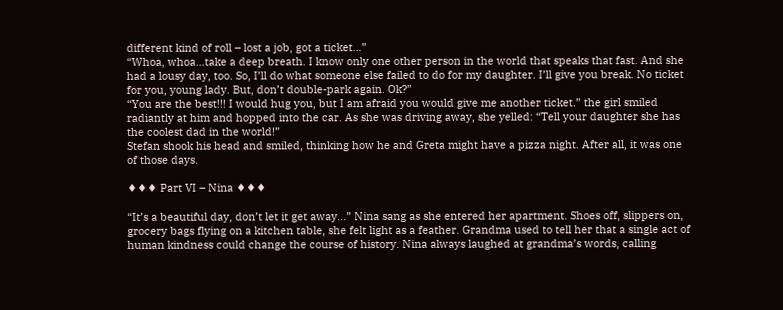different kind of roll – lost a job, got a ticket…”
“Whoa, whoa…take a deep breath. I know only one other person in the world that speaks that fast. And she had a lousy day, too. So, I’ll do what someone else failed to do for my daughter. I’ll give you break. No ticket for you, young lady. But, don’t double-park again. Ok?”
“You are the best!!! I would hug you, but I am afraid you would give me another ticket.” the girl smiled radiantly at him and hopped into the car. As she was driving away, she yelled: “Tell your daughter she has the coolest dad in the world!”
Stefan shook his head and smiled, thinking how he and Greta might have a pizza night. After all, it was one of those days.

♦♦♦ Part VI – Nina ♦♦♦

“It’s a beautiful day, don’t let it get away…” Nina sang as she entered her apartment. Shoes off, slippers on, grocery bags flying on a kitchen table, she felt light as a feather. Grandma used to tell her that a single act of human kindness could change the course of history. Nina always laughed at grandma’s words, calling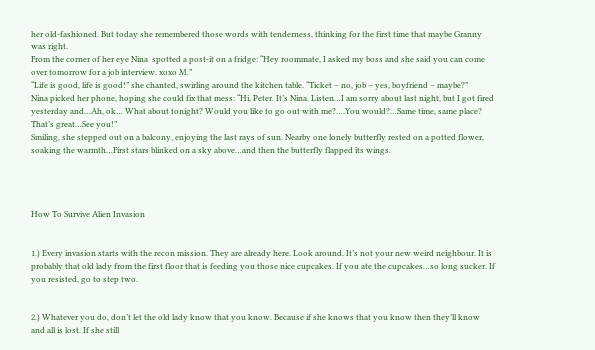her old-fashioned. But today she remembered those words with tenderness, thinking for the first time that maybe Granny was right.
From the corner of her eye Nina  spotted a post-it on a fridge: “Hey roommate, I asked my boss and she said you can come over tomorrow for a job interview. xoxo M.”
“Life is good, life is good!” she chanted, swirling around the kitchen table. “Ticket – no, job – yes, boyfriend – maybe?”
Nina picked her phone, hoping she could fix that mess: “Hi, Peter. It’s Nina. Listen…I am sorry about last night, but I got fired yesterday and…Ah, ok… What about tonight? Would you like to go out with me?….You would?…Same time, same place? That’s great…See you!”
Smiling, she stepped out on a balcony, enjoying the last rays of sun. Nearby one lonely butterfly rested on a potted flower, soaking the warmth…First stars blinked on a sky above…and then the butterfly flapped its wings.




How To Survive Alien Invasion


1.) Every invasion starts with the recon mission. They are already here. Look around. It’s not your new weird neighbour. It is probably that old lady from the first floor that is feeding you those nice cupcakes. If you ate the cupcakes…so long sucker. If you resisted, go to step two.


2.) Whatever you do, don’t let the old lady know that you know. Because if she knows that you know then they’ll know and all is lost. If she still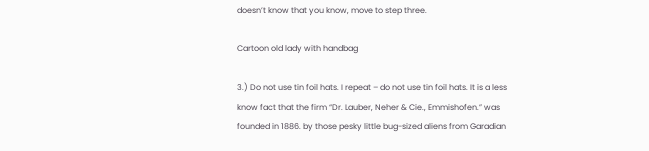doesn’t know that you know, move to step three.

Cartoon old lady with handbag

3.) Do not use tin foil hats. I repeat – do not use tin foil hats. It is a less know fact that the firm “Dr. Lauber, Neher & Cie., Emmishofen.” was founded in 1886. by those pesky little bug-sized aliens from Garadian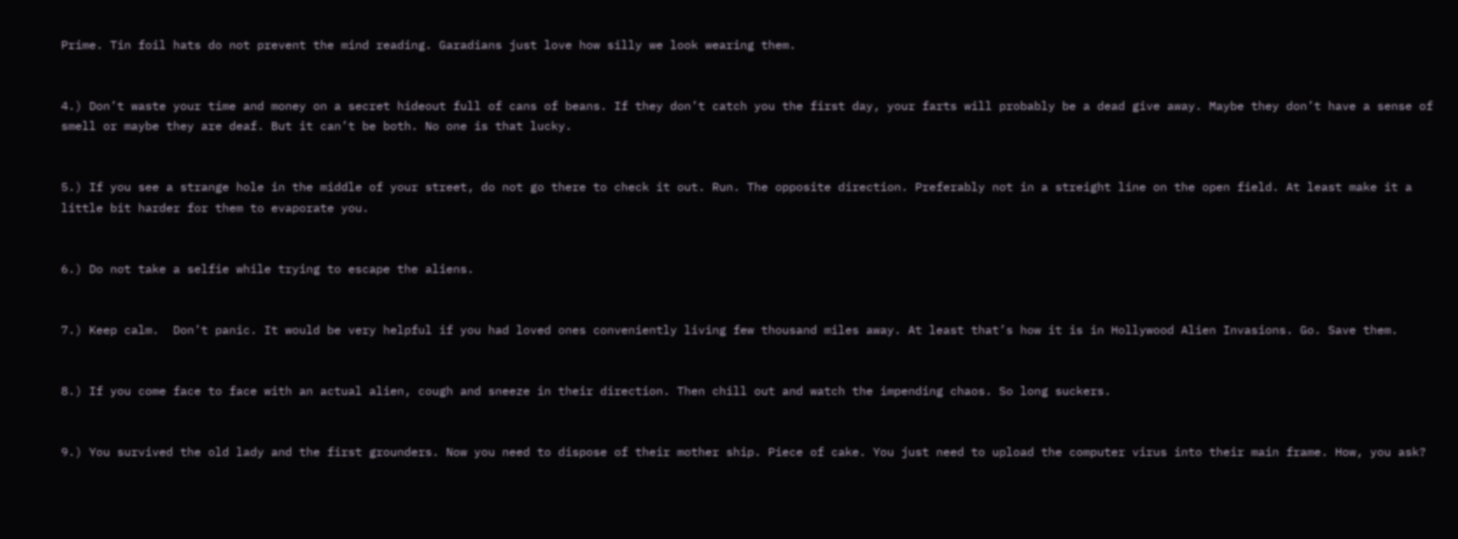Prime. Tin foil hats do not prevent the mind reading. Garadians just love how silly we look wearing them.


4.) Don’t waste your time and money on a secret hideout full of cans of beans. If they don’t catch you the first day, your farts will probably be a dead give away. Maybe they don’t have a sense of smell or maybe they are deaf. But it can’t be both. No one is that lucky.


5.) If you see a strange hole in the middle of your street, do not go there to check it out. Run. The opposite direction. Preferably not in a streight line on the open field. At least make it a little bit harder for them to evaporate you.


6.) Do not take a selfie while trying to escape the aliens.


7.) Keep calm.  Don’t panic. It would be very helpful if you had loved ones conveniently living few thousand miles away. At least that’s how it is in Hollywood Alien Invasions. Go. Save them.


8.) If you come face to face with an actual alien, cough and sneeze in their direction. Then chill out and watch the impending chaos. So long suckers.


9.) You survived the old lady and the first grounders. Now you need to dispose of their mother ship. Piece of cake. You just need to upload the computer virus into their main frame. How, you ask?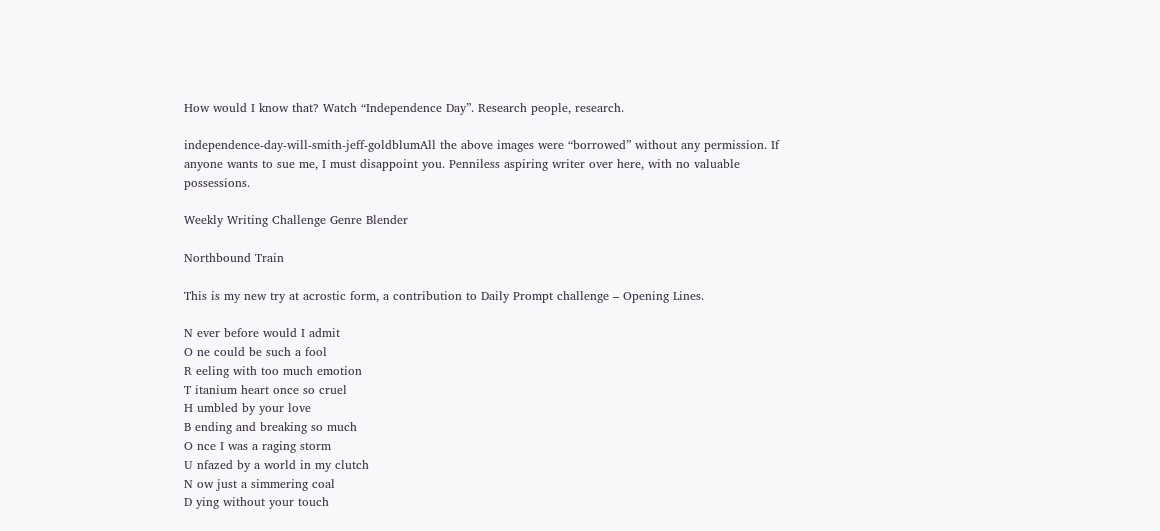How would I know that? Watch “Independence Day”. Research people, research.

independence-day-will-smith-jeff-goldblumAll the above images were “borrowed” without any permission. If anyone wants to sue me, I must disappoint you. Penniless aspiring writer over here, with no valuable possessions.

Weekly Writing Challenge Genre Blender

Northbound Train

This is my new try at acrostic form, a contribution to Daily Prompt challenge – Opening Lines.

N ever before would I admit
O ne could be such a fool
R eeling with too much emotion
T itanium heart once so cruel
H umbled by your love
B ending and breaking so much
O nce I was a raging storm
U nfazed by a world in my clutch
N ow just a simmering coal
D ying without your touch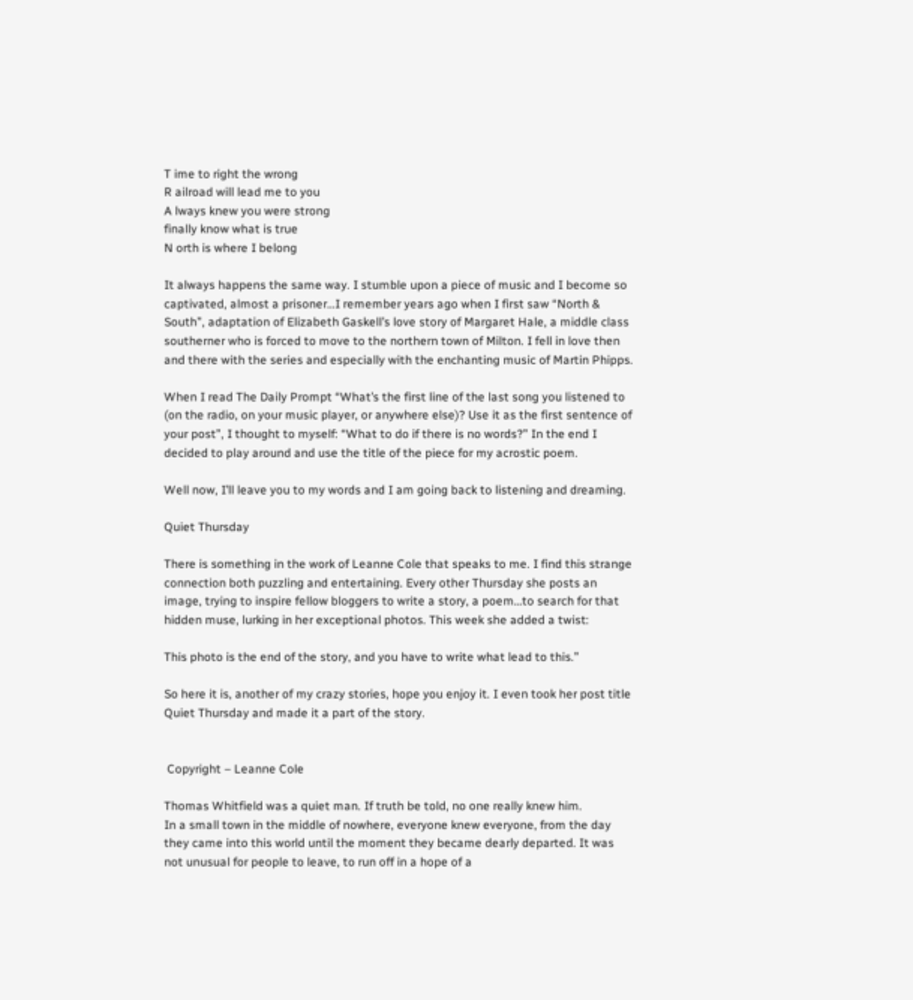T ime to right the wrong
R ailroad will lead me to you
A lways knew you were strong
finally know what is true
N orth is where I belong

It always happens the same way. I stumble upon a piece of music and I become so captivated, almost a prisoner…I remember years ago when I first saw “North & South”, adaptation of Elizabeth Gaskell’s love story of Margaret Hale, a middle class southerner who is forced to move to the northern town of Milton. I fell in love then and there with the series and especially with the enchanting music of Martin Phipps.

When I read The Daily Prompt “What’s the first line of the last song you listened to (on the radio, on your music player, or anywhere else)? Use it as the first sentence of your post”, I thought to myself: “What to do if there is no words?” In the end I decided to play around and use the title of the piece for my acrostic poem.

Well now, I’ll leave you to my words and I am going back to listening and dreaming.

Quiet Thursday

There is something in the work of Leanne Cole that speaks to me. I find this strange connection both puzzling and entertaining. Every other Thursday she posts an image, trying to inspire fellow bloggers to write a story, a poem…to search for that hidden muse, lurking in her exceptional photos. This week she added a twist:

This photo is the end of the story, and you have to write what lead to this.”

So here it is, another of my crazy stories, hope you enjoy it. I even took her post title Quiet Thursday and made it a part of the story.


 Copyright – Leanne Cole

Thomas Whitfield was a quiet man. If truth be told, no one really knew him.
In a small town in the middle of nowhere, everyone knew everyone, from the day they came into this world until the moment they became dearly departed. It was not unusual for people to leave, to run off in a hope of a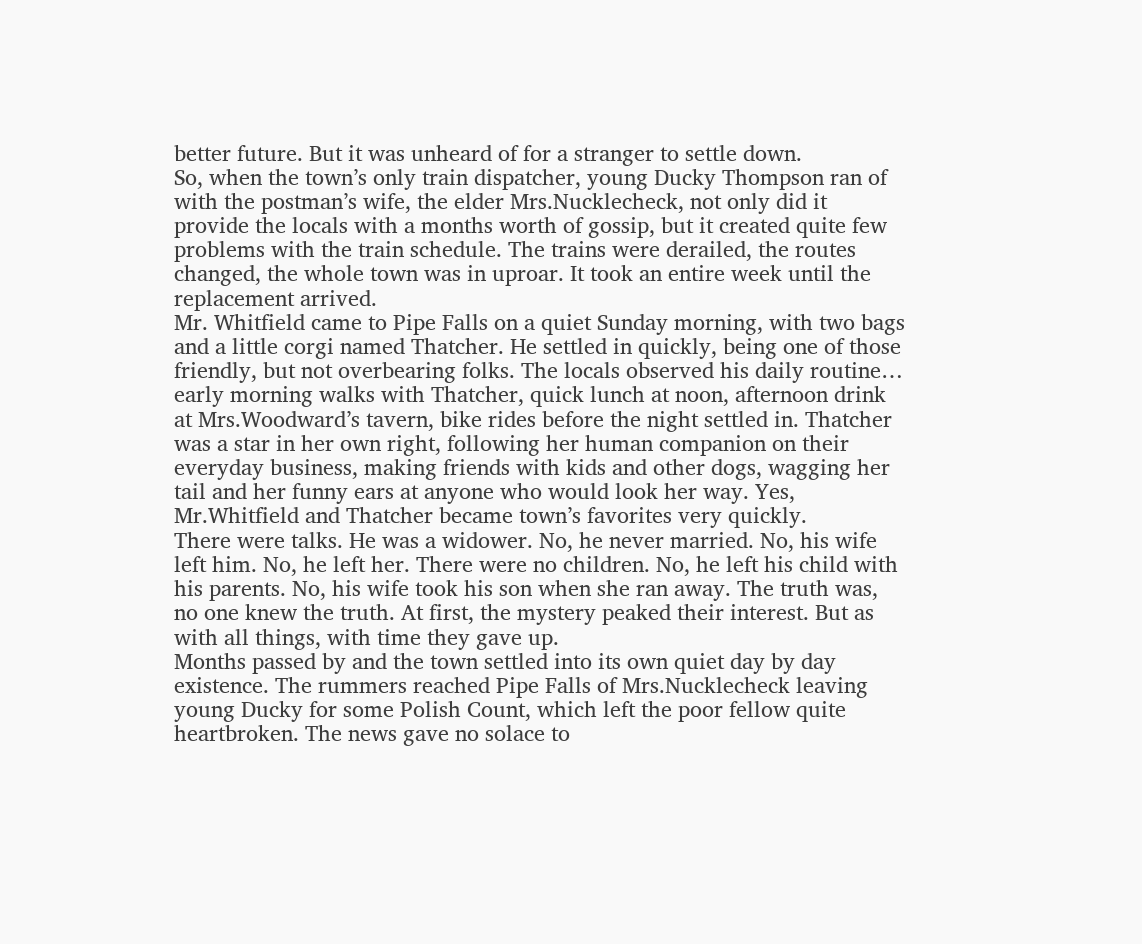better future. But it was unheard of for a stranger to settle down.
So, when the town’s only train dispatcher, young Ducky Thompson ran of with the postman’s wife, the elder Mrs.Nucklecheck, not only did it provide the locals with a months worth of gossip, but it created quite few problems with the train schedule. The trains were derailed, the routes changed, the whole town was in uproar. It took an entire week until the replacement arrived.
Mr. Whitfield came to Pipe Falls on a quiet Sunday morning, with two bags and a little corgi named Thatcher. He settled in quickly, being one of those friendly, but not overbearing folks. The locals observed his daily routine… early morning walks with Thatcher, quick lunch at noon, afternoon drink at Mrs.Woodward’s tavern, bike rides before the night settled in. Thatcher was a star in her own right, following her human companion on their everyday business, making friends with kids and other dogs, wagging her tail and her funny ears at anyone who would look her way. Yes, Mr.Whitfield and Thatcher became town’s favorites very quickly.
There were talks. He was a widower. No, he never married. No, his wife left him. No, he left her. There were no children. No, he left his child with his parents. No, his wife took his son when she ran away. The truth was, no one knew the truth. At first, the mystery peaked their interest. But as with all things, with time they gave up.
Months passed by and the town settled into its own quiet day by day existence. The rummers reached Pipe Falls of Mrs.Nucklecheck leaving young Ducky for some Polish Count, which left the poor fellow quite heartbroken. The news gave no solace to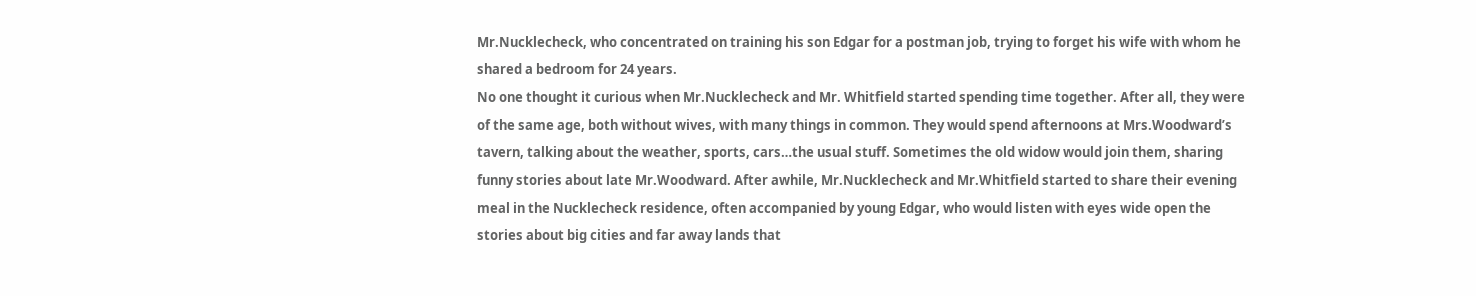Mr.Nucklecheck, who concentrated on training his son Edgar for a postman job, trying to forget his wife with whom he shared a bedroom for 24 years.
No one thought it curious when Mr.Nucklecheck and Mr. Whitfield started spending time together. After all, they were of the same age, both without wives, with many things in common. They would spend afternoons at Mrs.Woodward’s tavern, talking about the weather, sports, cars…the usual stuff. Sometimes the old widow would join them, sharing funny stories about late Mr.Woodward. After awhile, Mr.Nucklecheck and Mr.Whitfield started to share their evening meal in the Nucklecheck residence, often accompanied by young Edgar, who would listen with eyes wide open the stories about big cities and far away lands that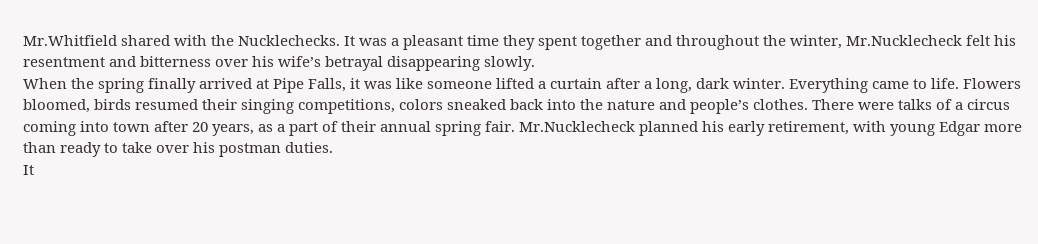Mr.Whitfield shared with the Nucklechecks. It was a pleasant time they spent together and throughout the winter, Mr.Nucklecheck felt his resentment and bitterness over his wife’s betrayal disappearing slowly.
When the spring finally arrived at Pipe Falls, it was like someone lifted a curtain after a long, dark winter. Everything came to life. Flowers bloomed, birds resumed their singing competitions, colors sneaked back into the nature and people’s clothes. There were talks of a circus coming into town after 20 years, as a part of their annual spring fair. Mr.Nucklecheck planned his early retirement, with young Edgar more than ready to take over his postman duties.
It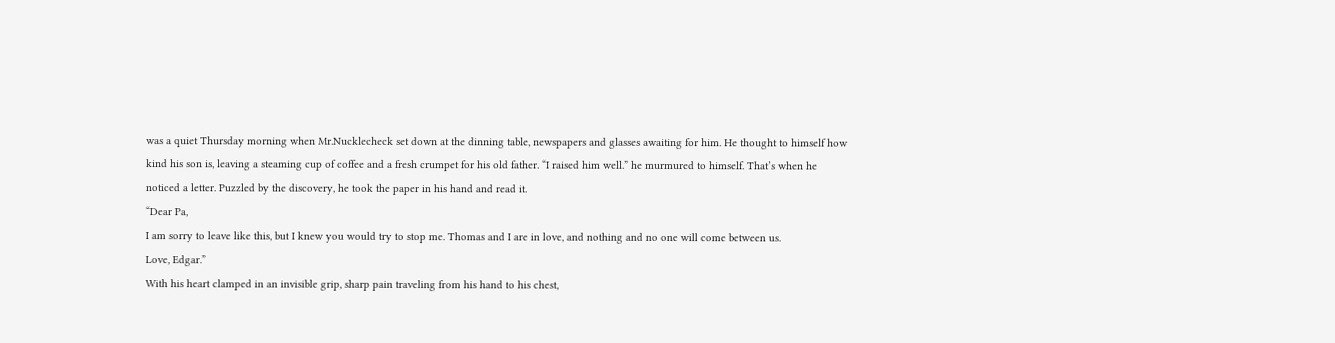was a quiet Thursday morning when Mr.Nucklecheck set down at the dinning table, newspapers and glasses awaiting for him. He thought to himself how kind his son is, leaving a steaming cup of coffee and a fresh crumpet for his old father. “I raised him well.” he murmured to himself. That’s when he noticed a letter. Puzzled by the discovery, he took the paper in his hand and read it.
“Dear Pa,
I am sorry to leave like this, but I knew you would try to stop me. Thomas and I are in love, and nothing and no one will come between us.
Love, Edgar.”
With his heart clamped in an invisible grip, sharp pain traveling from his hand to his chest,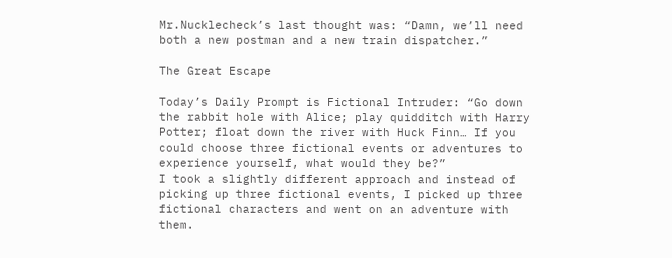Mr.Nucklecheck’s last thought was: “Damn, we’ll need both a new postman and a new train dispatcher.”

The Great Escape

Today’s Daily Prompt is Fictional Intruder: “Go down the rabbit hole with Alice; play quidditch with Harry Potter; float down the river with Huck Finn… If you could choose three fictional events or adventures to experience yourself, what would they be?”
I took a slightly different approach and instead of picking up three fictional events, I picked up three fictional characters and went on an adventure with them.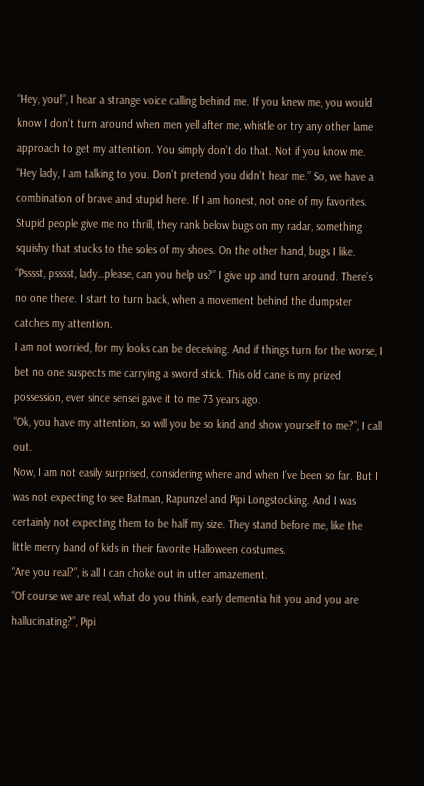“Hey, you!”, I hear a strange voice calling behind me. If you knew me, you would know I don’t turn around when men yell after me, whistle or try any other lame approach to get my attention. You simply don’t do that. Not if you know me.
“Hey lady, I am talking to you. Don’t pretend you didn’t hear me.” So, we have a combination of brave and stupid here. If I am honest, not one of my favorites. Stupid people give me no thrill, they rank below bugs on my radar, something squishy that stucks to the soles of my shoes. On the other hand, bugs I like.
“Psssst, psssst, lady…please, can you help us?” I give up and turn around. There’s no one there. I start to turn back, when a movement behind the dumpster catches my attention.
I am not worried, for my looks can be deceiving. And if things turn for the worse, I bet no one suspects me carrying a sword stick. This old cane is my prized possession, ever since sensei gave it to me 73 years ago.
“Ok, you have my attention, so will you be so kind and show yourself to me?”, I call out.
Now, I am not easily surprised, considering where and when I’ve been so far. But I was not expecting to see Batman, Rapunzel and Pipi Longstocking. And I was certainly not expecting them to be half my size. They stand before me, like the little merry band of kids in their favorite Halloween costumes.
“Are you real?”, is all I can choke out in utter amazement.
“Of course we are real, what do you think, early dementia hit you and you are hallucinating?”, Pipi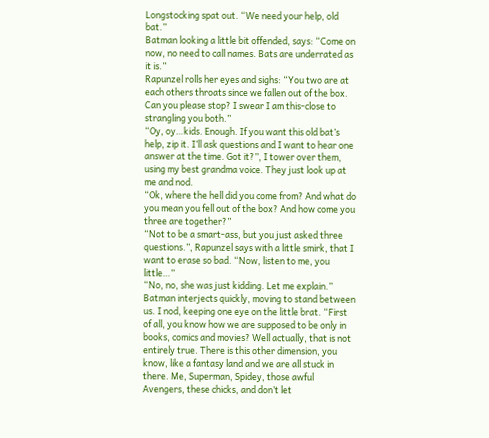Longstocking spat out. “We need your help, old bat.”
Batman looking a little bit offended, says: “Come on now, no need to call names. Bats are underrated as it is.”
Rapunzel rolls her eyes and sighs: “You two are at each others throats since we fallen out of the box. Can you please stop? I swear I am this-close to strangling you both.”
“Oy, oy…kids. Enough. If you want this old bat’s help, zip it. I’ll ask questions and I want to hear one answer at the time. Got it?”, I tower over them, using my best grandma voice. They just look up at me and nod.
“Ok, where the hell did you come from? And what do you mean you fell out of the box? And how come you three are together?”
“Not to be a smart-ass, but you just asked three questions.”, Rapunzel says with a little smirk, that I want to erase so bad. “Now, listen to me, you little…”
“No, no, she was just kidding. Let me explain.” Batman interjects quickly, moving to stand between us. I nod, keeping one eye on the little brat. “First of all, you know how we are supposed to be only in books, comics and movies? Well actually, that is not entirely true. There is this other dimension, you know, like a fantasy land and we are all stuck in there. Me, Superman, Spidey, those awful Avengers, these chicks, and don’t let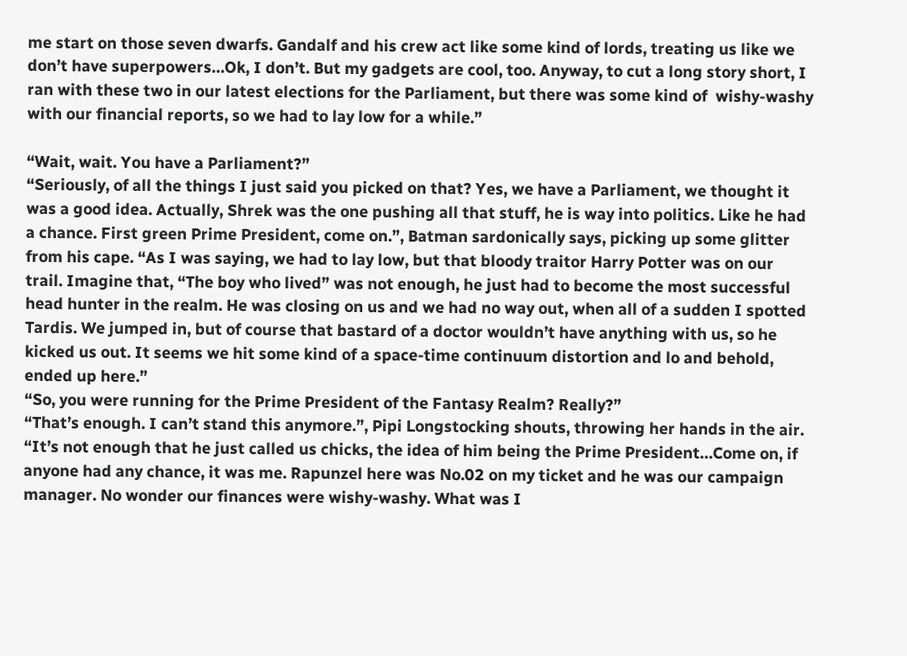me start on those seven dwarfs. Gandalf and his crew act like some kind of lords, treating us like we don’t have superpowers…Ok, I don’t. But my gadgets are cool, too. Anyway, to cut a long story short, I ran with these two in our latest elections for the Parliament, but there was some kind of  wishy-washy with our financial reports, so we had to lay low for a while.”

“Wait, wait. You have a Parliament?”
“Seriously, of all the things I just said you picked on that? Yes, we have a Parliament, we thought it was a good idea. Actually, Shrek was the one pushing all that stuff, he is way into politics. Like he had a chance. First green Prime President, come on.”, Batman sardonically says, picking up some glitter from his cape. “As I was saying, we had to lay low, but that bloody traitor Harry Potter was on our trail. Imagine that, “The boy who lived” was not enough, he just had to become the most successful head hunter in the realm. He was closing on us and we had no way out, when all of a sudden I spotted Tardis. We jumped in, but of course that bastard of a doctor wouldn’t have anything with us, so he kicked us out. It seems we hit some kind of a space-time continuum distortion and lo and behold, ended up here.”
“So, you were running for the Prime President of the Fantasy Realm? Really?”
“That’s enough. I can’t stand this anymore.”, Pipi Longstocking shouts, throwing her hands in the air. “It’s not enough that he just called us chicks, the idea of him being the Prime President…Come on, if anyone had any chance, it was me. Rapunzel here was No.02 on my ticket and he was our campaign manager. No wonder our finances were wishy-washy. What was I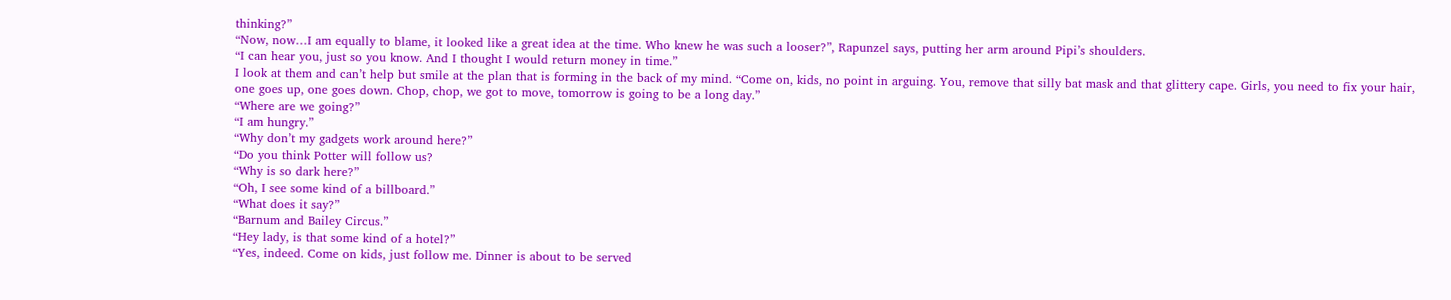thinking?”
“Now, now…I am equally to blame, it looked like a great idea at the time. Who knew he was such a looser?”, Rapunzel says, putting her arm around Pipi’s shoulders.
“I can hear you, just so you know. And I thought I would return money in time.”
I look at them and can’t help but smile at the plan that is forming in the back of my mind. “Come on, kids, no point in arguing. You, remove that silly bat mask and that glittery cape. Girls, you need to fix your hair, one goes up, one goes down. Chop, chop, we got to move, tomorrow is going to be a long day.”
“Where are we going?”
“I am hungry.”
“Why don’t my gadgets work around here?”
“Do you think Potter will follow us?
“Why is so dark here?”
“Oh, I see some kind of a billboard.”
“What does it say?”
“Barnum and Bailey Circus.”
“Hey lady, is that some kind of a hotel?”
“Yes, indeed. Come on kids, just follow me. Dinner is about to be served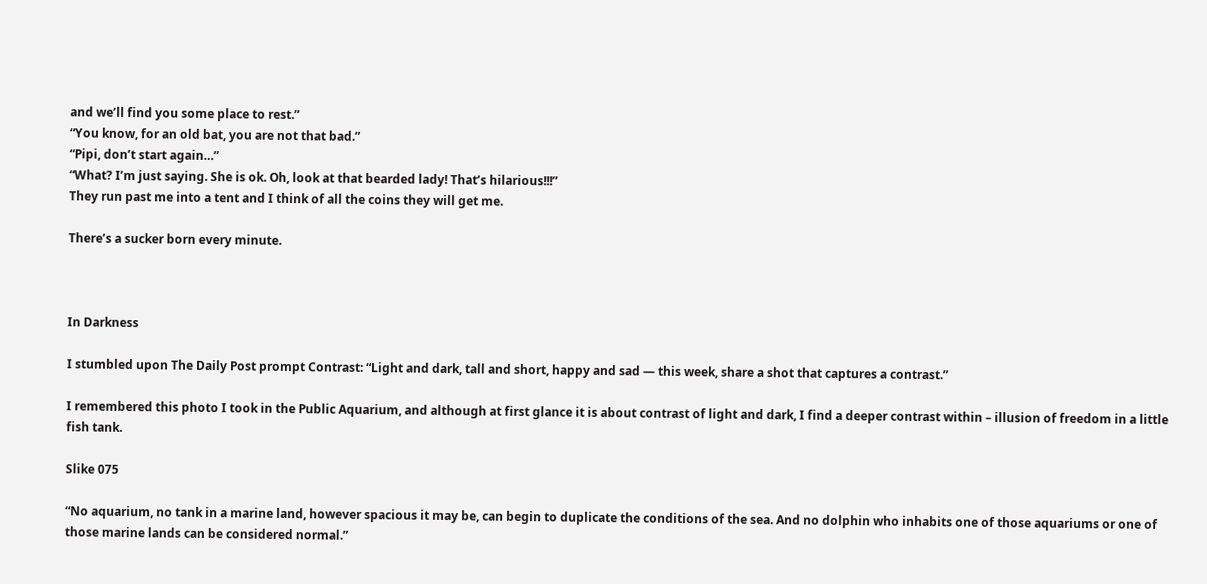and we’ll find you some place to rest.”
“You know, for an old bat, you are not that bad.”
“Pipi, don’t start again…”
“What? I’m just saying. She is ok. Oh, look at that bearded lady! That’s hilarious!!!”
They run past me into a tent and I think of all the coins they will get me.

There’s a sucker born every minute.



In Darkness

I stumbled upon The Daily Post prompt Contrast: “Light and dark, tall and short, happy and sad — this week, share a shot that captures a contrast.”

I remembered this photo I took in the Public Aquarium, and although at first glance it is about contrast of light and dark, I find a deeper contrast within – illusion of freedom in a little fish tank.

Slike 075

“No aquarium, no tank in a marine land, however spacious it may be, can begin to duplicate the conditions of the sea. And no dolphin who inhabits one of those aquariums or one of those marine lands can be considered normal.”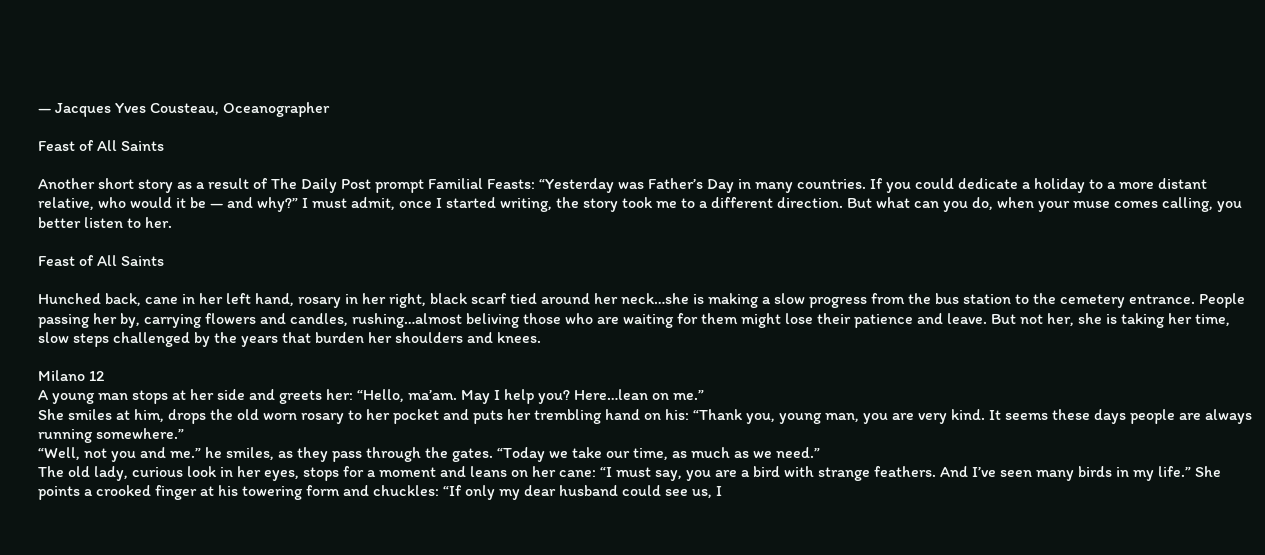— Jacques Yves Cousteau, Oceanographer

Feast of All Saints

Another short story as a result of The Daily Post prompt Familial Feasts: “Yesterday was Father’s Day in many countries. If you could dedicate a holiday to a more distant relative, who would it be — and why?” I must admit, once I started writing, the story took me to a different direction. But what can you do, when your muse comes calling, you better listen to her.

Feast of All Saints

Hunched back, cane in her left hand, rosary in her right, black scarf tied around her neck…she is making a slow progress from the bus station to the cemetery entrance. People passing her by, carrying flowers and candles, rushing…almost beliving those who are waiting for them might lose their patience and leave. But not her, she is taking her time, slow steps challenged by the years that burden her shoulders and knees.

Milano 12
A young man stops at her side and greets her: “Hello, ma’am. May I help you? Here…lean on me.”
She smiles at him, drops the old worn rosary to her pocket and puts her trembling hand on his: “Thank you, young man, you are very kind. It seems these days people are always running somewhere.”
“Well, not you and me.” he smiles, as they pass through the gates. “Today we take our time, as much as we need.”
The old lady, curious look in her eyes, stops for a moment and leans on her cane: “I must say, you are a bird with strange feathers. And I’ve seen many birds in my life.” She points a crooked finger at his towering form and chuckles: “If only my dear husband could see us, I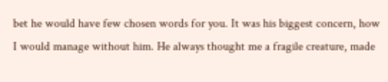bet he would have few chosen words for you. It was his biggest concern, how I would manage without him. He always thought me a fragile creature, made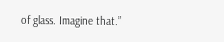of glass. Imagine that.”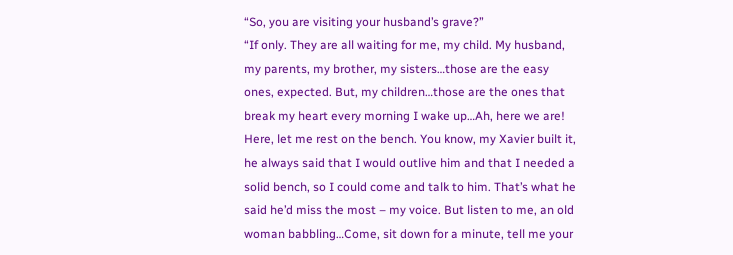“So, you are visiting your husband’s grave?”
“If only. They are all waiting for me, my child. My husband, my parents, my brother, my sisters…those are the easy ones, expected. But, my children…those are the ones that break my heart every morning I wake up…Ah, here we are! Here, let me rest on the bench. You know, my Xavier built it, he always said that I would outlive him and that I needed a solid bench, so I could come and talk to him. That’s what he said he’d miss the most – my voice. But listen to me, an old woman babbling…Come, sit down for a minute, tell me your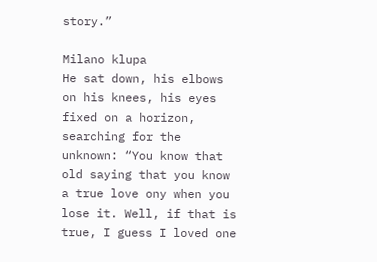story.”

Milano klupa
He sat down, his elbows on his knees, his eyes fixed on a horizon, searching for the unknown: “You know that old saying that you know a true love ony when you lose it. Well, if that is true, I guess I loved one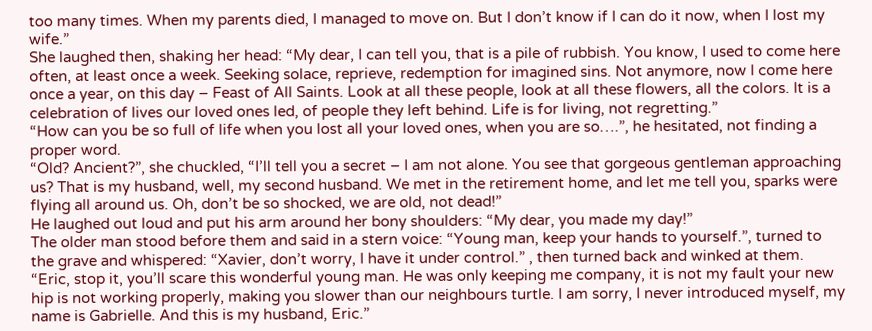too many times. When my parents died, I managed to move on. But I don’t know if I can do it now, when I lost my wife.”
She laughed then, shaking her head: “My dear, I can tell you, that is a pile of rubbish. You know, I used to come here often, at least once a week. Seeking solace, reprieve, redemption for imagined sins. Not anymore, now I come here once a year, on this day – Feast of All Saints. Look at all these people, look at all these flowers, all the colors. It is a celebration of lives our loved ones led, of people they left behind. Life is for living, not regretting.”
“How can you be so full of life when you lost all your loved ones, when you are so….”, he hesitated, not finding a proper word.
“Old? Ancient?”, she chuckled, “I’ll tell you a secret – I am not alone. You see that gorgeous gentleman approaching us? That is my husband, well, my second husband. We met in the retirement home, and let me tell you, sparks were flying all around us. Oh, don’t be so shocked, we are old, not dead!”
He laughed out loud and put his arm around her bony shoulders: “My dear, you made my day!”
The older man stood before them and said in a stern voice: “Young man, keep your hands to yourself.”, turned to the grave and whispered: “Xavier, don’t worry, I have it under control.” , then turned back and winked at them.
“Eric, stop it, you’ll scare this wonderful young man. He was only keeping me company, it is not my fault your new hip is not working properly, making you slower than our neighbours turtle. I am sorry, I never introduced myself, my name is Gabrielle. And this is my husband, Eric.”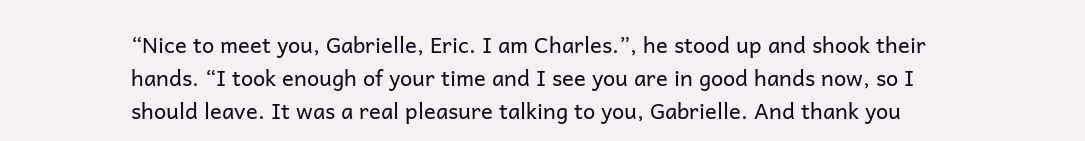“Nice to meet you, Gabrielle, Eric. I am Charles.”, he stood up and shook their hands. “I took enough of your time and I see you are in good hands now, so I should leave. It was a real pleasure talking to you, Gabrielle. And thank you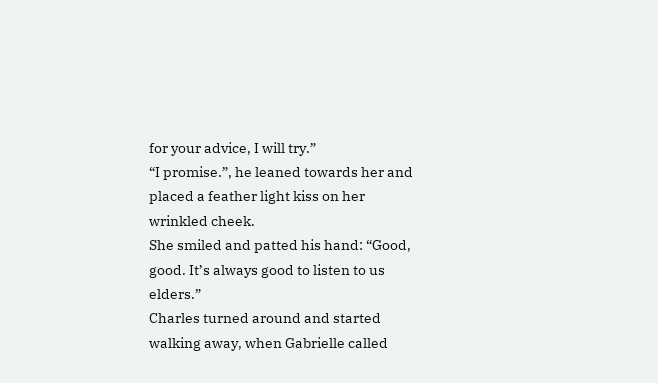for your advice, I will try.”
“I promise.”, he leaned towards her and placed a feather light kiss on her wrinkled cheek.
She smiled and patted his hand: “Good, good. It’s always good to listen to us elders.”
Charles turned around and started walking away, when Gabrielle called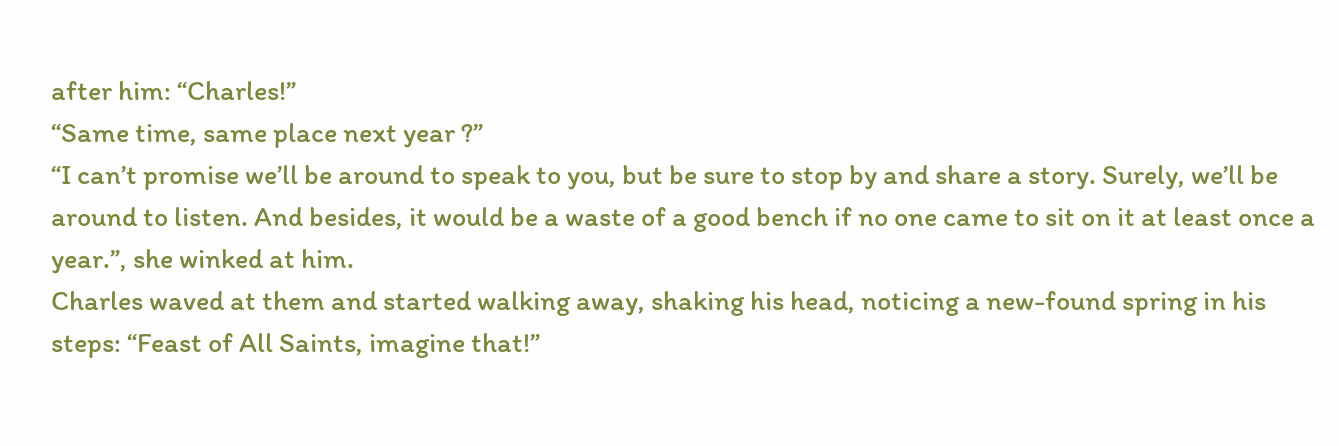after him: “Charles!”
“Same time, same place next year ?”
“I can’t promise we’ll be around to speak to you, but be sure to stop by and share a story. Surely, we’ll be around to listen. And besides, it would be a waste of a good bench if no one came to sit on it at least once a year.”, she winked at him.
Charles waved at them and started walking away, shaking his head, noticing a new-found spring in his steps: “Feast of All Saints, imagine that!”